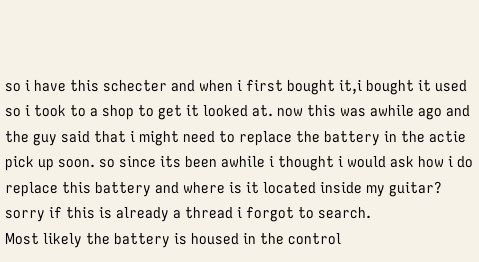so i have this schecter and when i first bought it,i bought it used so i took to a shop to get it looked at. now this was awhile ago and the guy said that i might need to replace the battery in the actie pick up soon. so since its been awhile i thought i would ask how i do replace this battery and where is it located inside my guitar?
sorry if this is already a thread i forgot to search.
Most likely the battery is housed in the control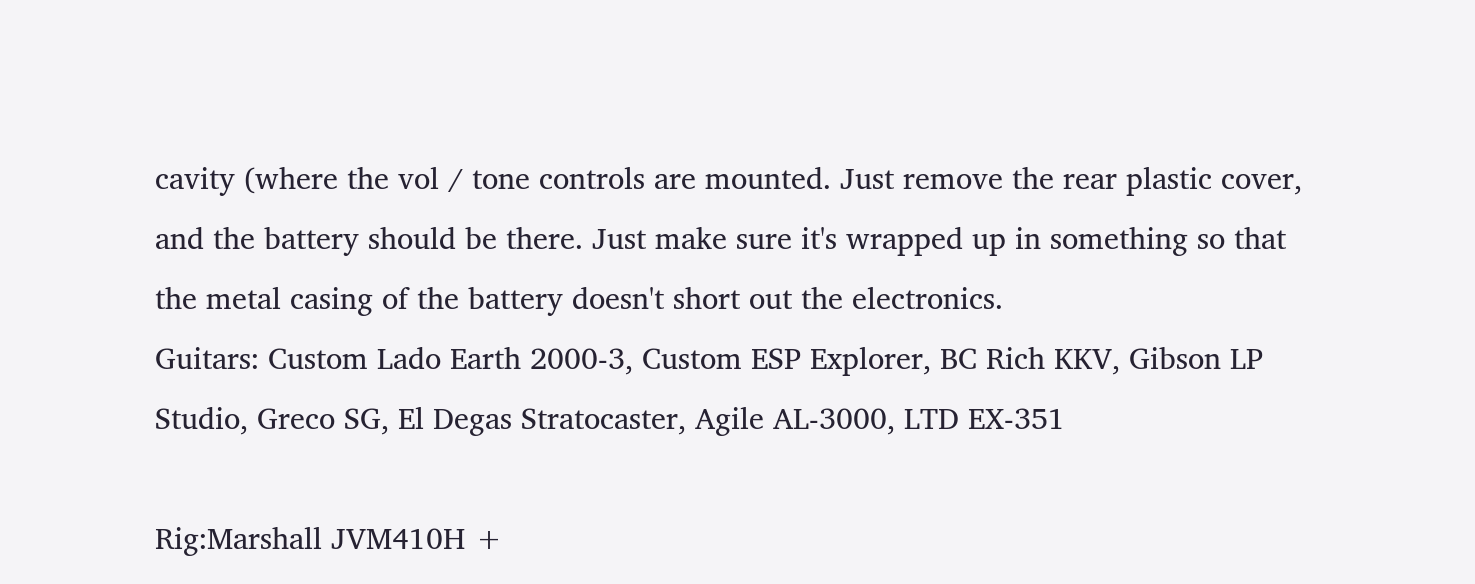cavity (where the vol / tone controls are mounted. Just remove the rear plastic cover, and the battery should be there. Just make sure it's wrapped up in something so that the metal casing of the battery doesn't short out the electronics.
Guitars: Custom Lado Earth 2000-3, Custom ESP Explorer, BC Rich KKV, Gibson LP Studio, Greco SG, El Degas Stratocaster, Agile AL-3000, LTD EX-351

Rig:Marshall JVM410H +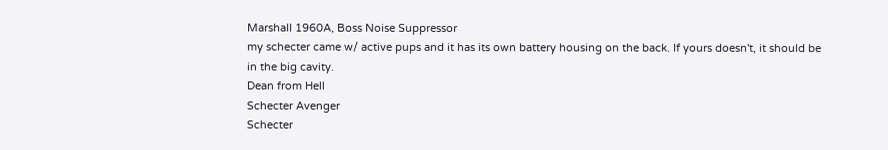Marshall 1960A, Boss Noise Suppressor
my schecter came w/ active pups and it has its own battery housing on the back. If yours doesn't, it should be in the big cavity.
Dean from Hell
Schecter Avenger
Schecter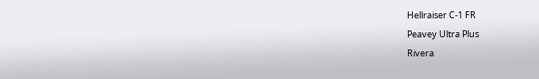Hellraiser C-1 FR
Peavey Ultra Plus
Rivera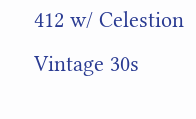412 w/ Celestion Vintage 30s